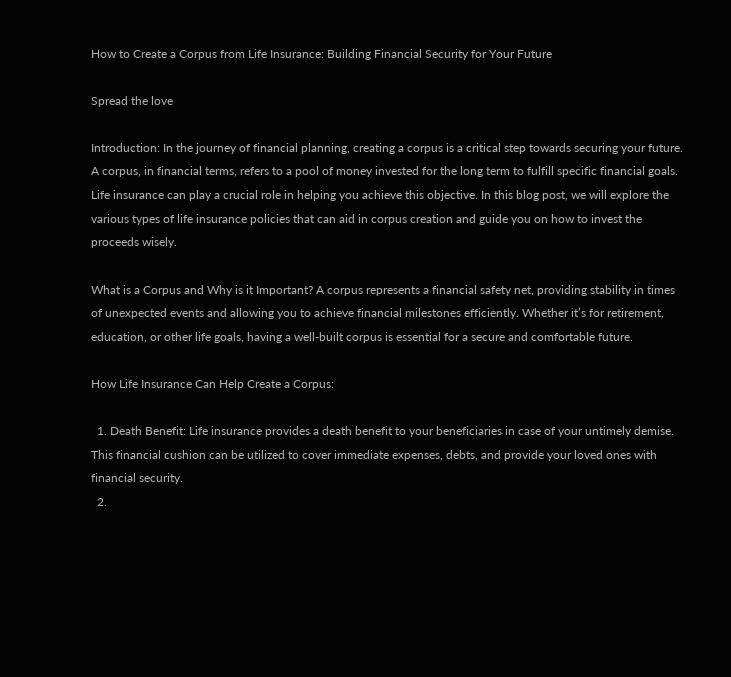How to Create a Corpus from Life Insurance: Building Financial Security for Your Future

Spread the love

Introduction: In the journey of financial planning, creating a corpus is a critical step towards securing your future. A corpus, in financial terms, refers to a pool of money invested for the long term to fulfill specific financial goals. Life insurance can play a crucial role in helping you achieve this objective. In this blog post, we will explore the various types of life insurance policies that can aid in corpus creation and guide you on how to invest the proceeds wisely.

What is a Corpus and Why is it Important? A corpus represents a financial safety net, providing stability in times of unexpected events and allowing you to achieve financial milestones efficiently. Whether it’s for retirement, education, or other life goals, having a well-built corpus is essential for a secure and comfortable future.

How Life Insurance Can Help Create a Corpus:

  1. Death Benefit: Life insurance provides a death benefit to your beneficiaries in case of your untimely demise. This financial cushion can be utilized to cover immediate expenses, debts, and provide your loved ones with financial security.
  2.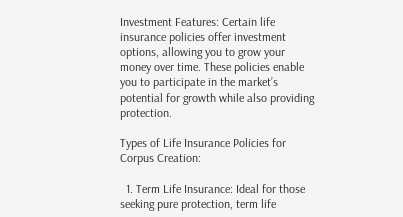Investment Features: Certain life insurance policies offer investment options, allowing you to grow your money over time. These policies enable you to participate in the market’s potential for growth while also providing protection.

Types of Life Insurance Policies for Corpus Creation:

  1. Term Life Insurance: Ideal for those seeking pure protection, term life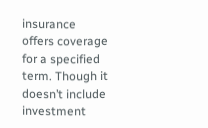insurance offers coverage for a specified term. Though it doesn’t include investment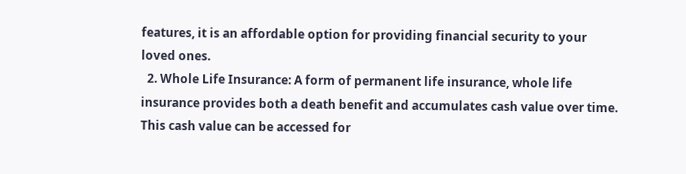features, it is an affordable option for providing financial security to your loved ones.
  2. Whole Life Insurance: A form of permanent life insurance, whole life insurance provides both a death benefit and accumulates cash value over time. This cash value can be accessed for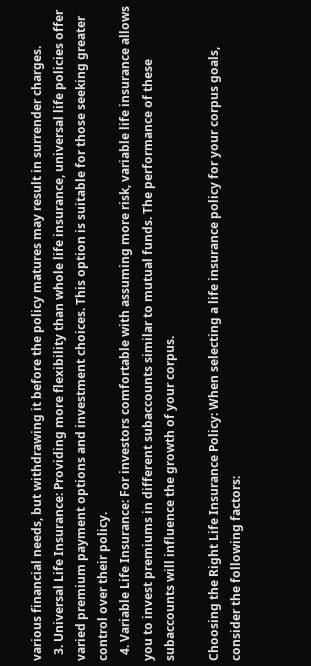various financial needs, but withdrawing it before the policy matures may result in surrender charges.
  3. Universal Life Insurance: Providing more flexibility than whole life insurance, universal life policies offer varied premium payment options and investment choices. This option is suitable for those seeking greater control over their policy.
  4. Variable Life Insurance: For investors comfortable with assuming more risk, variable life insurance allows you to invest premiums in different subaccounts similar to mutual funds. The performance of these subaccounts will influence the growth of your corpus.

Choosing the Right Life Insurance Policy: When selecting a life insurance policy for your corpus goals, consider the following factors: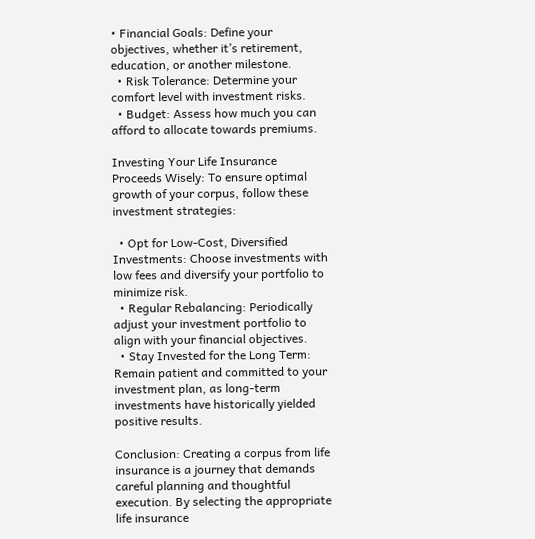• Financial Goals: Define your objectives, whether it’s retirement, education, or another milestone.
  • Risk Tolerance: Determine your comfort level with investment risks.
  • Budget: Assess how much you can afford to allocate towards premiums.

Investing Your Life Insurance Proceeds Wisely: To ensure optimal growth of your corpus, follow these investment strategies:

  • Opt for Low-Cost, Diversified Investments: Choose investments with low fees and diversify your portfolio to minimize risk.
  • Regular Rebalancing: Periodically adjust your investment portfolio to align with your financial objectives.
  • Stay Invested for the Long Term: Remain patient and committed to your investment plan, as long-term investments have historically yielded positive results.

Conclusion: Creating a corpus from life insurance is a journey that demands careful planning and thoughtful execution. By selecting the appropriate life insurance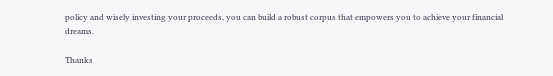policy and wisely investing your proceeds, you can build a robust corpus that empowers you to achieve your financial dreams.

Thanks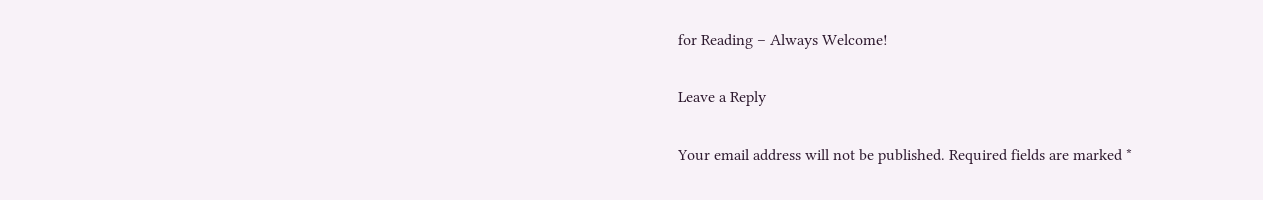for Reading – Always Welcome!

Leave a Reply

Your email address will not be published. Required fields are marked *